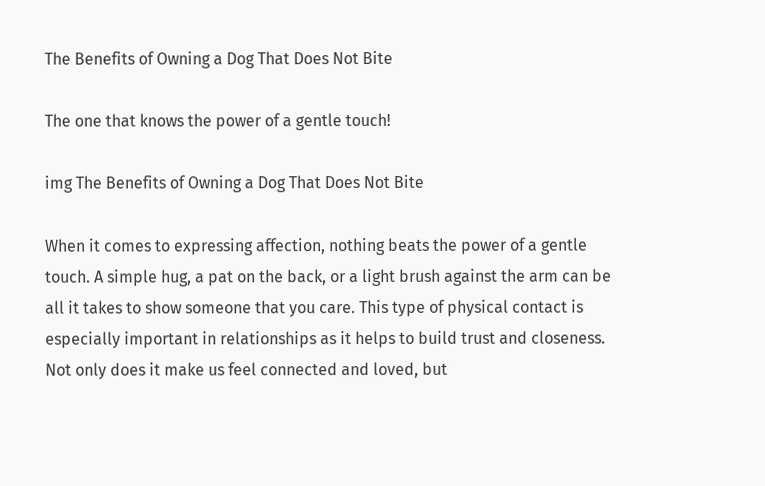The Benefits of Owning a Dog That Does Not Bite

The one that knows the power of a gentle touch!

img The Benefits of Owning a Dog That Does Not Bite

When it comes to expressing affection, nothing beats the power of a gentle touch. A simple hug, a pat on the back, or a light brush against the arm can be all it takes to show someone that you care. This type of physical contact is especially important in relationships as it helps to build trust and closeness. Not only does it make us feel connected and loved, but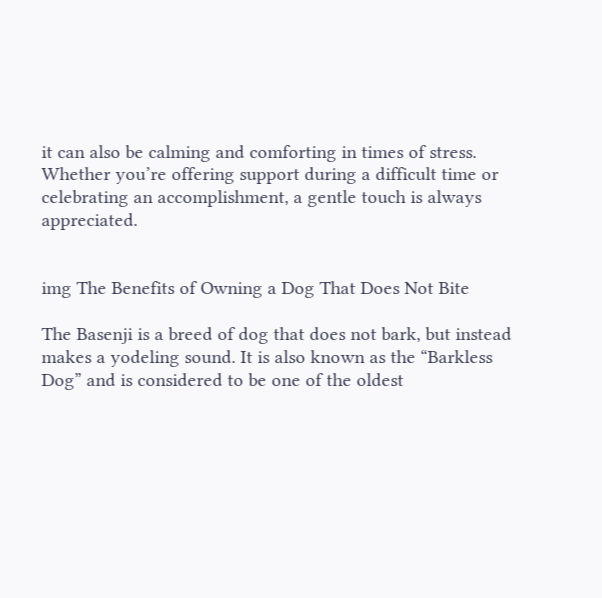it can also be calming and comforting in times of stress. Whether you’re offering support during a difficult time or celebrating an accomplishment, a gentle touch is always appreciated.


img The Benefits of Owning a Dog That Does Not Bite

The Basenji is a breed of dog that does not bark, but instead makes a yodeling sound. It is also known as the “Barkless Dog” and is considered to be one of the oldest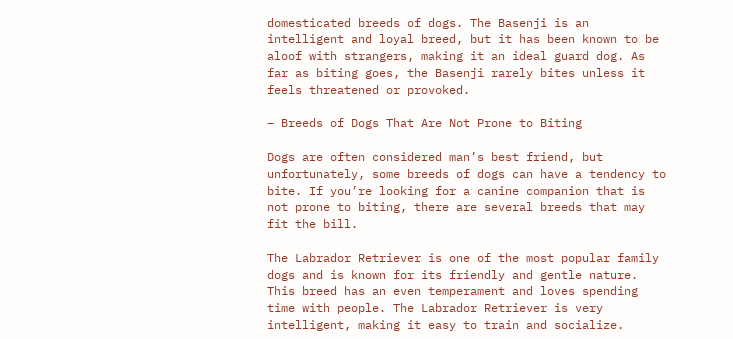domesticated breeds of dogs. The Basenji is an intelligent and loyal breed, but it has been known to be aloof with strangers, making it an ideal guard dog. As far as biting goes, the Basenji rarely bites unless it feels threatened or provoked.

– Breeds of Dogs That Are Not Prone to Biting

Dogs are often considered man’s best friend, but unfortunately, some breeds of dogs can have a tendency to bite. If you’re looking for a canine companion that is not prone to biting, there are several breeds that may fit the bill.

The Labrador Retriever is one of the most popular family dogs and is known for its friendly and gentle nature. This breed has an even temperament and loves spending time with people. The Labrador Retriever is very intelligent, making it easy to train and socialize.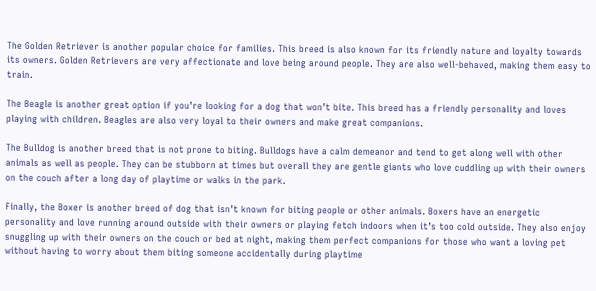The Golden Retriever is another popular choice for families. This breed is also known for its friendly nature and loyalty towards its owners. Golden Retrievers are very affectionate and love being around people. They are also well-behaved, making them easy to train.

The Beagle is another great option if you’re looking for a dog that won’t bite. This breed has a friendly personality and loves playing with children. Beagles are also very loyal to their owners and make great companions.

The Bulldog is another breed that is not prone to biting. Bulldogs have a calm demeanor and tend to get along well with other animals as well as people. They can be stubborn at times but overall they are gentle giants who love cuddling up with their owners on the couch after a long day of playtime or walks in the park.

Finally, the Boxer is another breed of dog that isn’t known for biting people or other animals. Boxers have an energetic personality and love running around outside with their owners or playing fetch indoors when it’s too cold outside. They also enjoy snuggling up with their owners on the couch or bed at night, making them perfect companions for those who want a loving pet without having to worry about them biting someone accidentally during playtime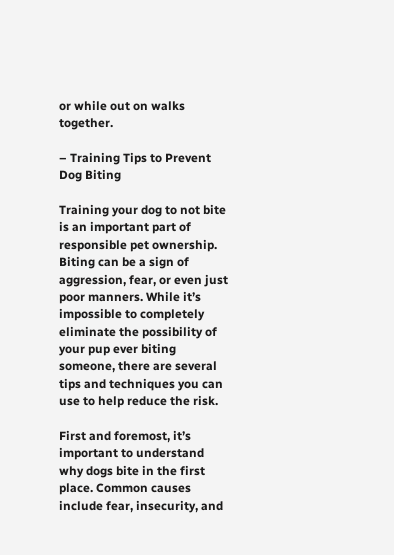or while out on walks together.

– Training Tips to Prevent Dog Biting

Training your dog to not bite is an important part of responsible pet ownership. Biting can be a sign of aggression, fear, or even just poor manners. While it’s impossible to completely eliminate the possibility of your pup ever biting someone, there are several tips and techniques you can use to help reduce the risk.

First and foremost, it’s important to understand why dogs bite in the first place. Common causes include fear, insecurity, and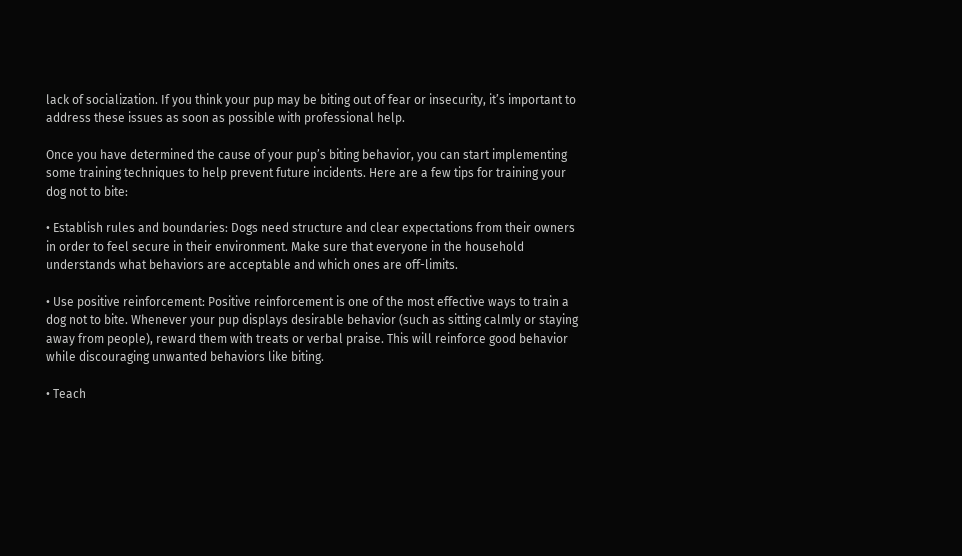lack of socialization. If you think your pup may be biting out of fear or insecurity, it’s important to address these issues as soon as possible with professional help.

Once you have determined the cause of your pup’s biting behavior, you can start implementing some training techniques to help prevent future incidents. Here are a few tips for training your dog not to bite:

• Establish rules and boundaries: Dogs need structure and clear expectations from their owners in order to feel secure in their environment. Make sure that everyone in the household understands what behaviors are acceptable and which ones are off-limits.

• Use positive reinforcement: Positive reinforcement is one of the most effective ways to train a dog not to bite. Whenever your pup displays desirable behavior (such as sitting calmly or staying away from people), reward them with treats or verbal praise. This will reinforce good behavior while discouraging unwanted behaviors like biting.

• Teach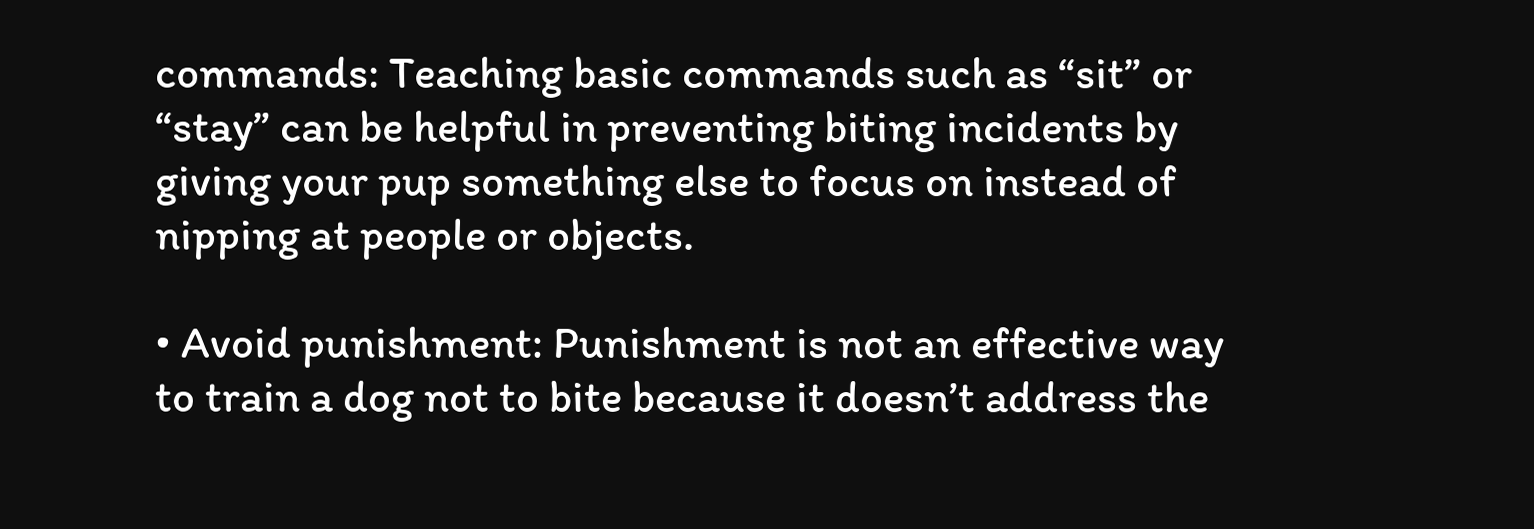commands: Teaching basic commands such as “sit” or “stay” can be helpful in preventing biting incidents by giving your pup something else to focus on instead of nipping at people or objects.

• Avoid punishment: Punishment is not an effective way to train a dog not to bite because it doesn’t address the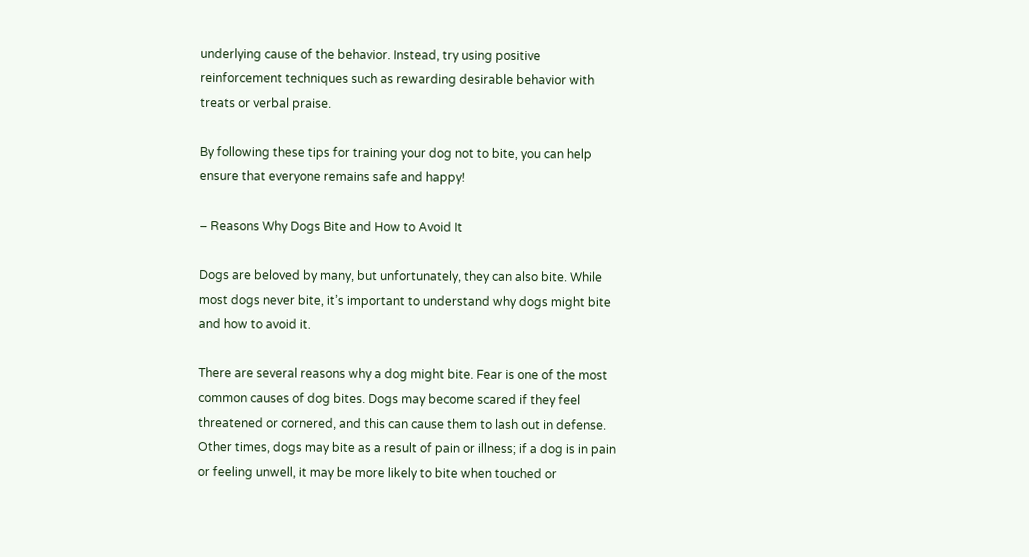underlying cause of the behavior. Instead, try using positive reinforcement techniques such as rewarding desirable behavior with treats or verbal praise.

By following these tips for training your dog not to bite, you can help ensure that everyone remains safe and happy!

– Reasons Why Dogs Bite and How to Avoid It

Dogs are beloved by many, but unfortunately, they can also bite. While most dogs never bite, it’s important to understand why dogs might bite and how to avoid it.

There are several reasons why a dog might bite. Fear is one of the most common causes of dog bites. Dogs may become scared if they feel threatened or cornered, and this can cause them to lash out in defense. Other times, dogs may bite as a result of pain or illness; if a dog is in pain or feeling unwell, it may be more likely to bite when touched or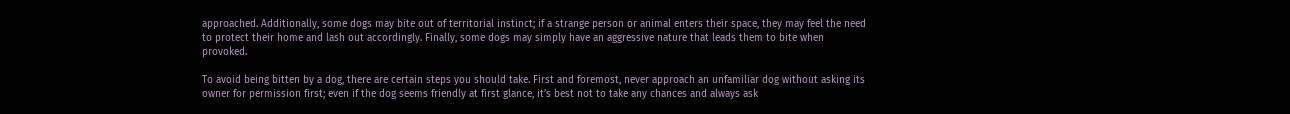approached. Additionally, some dogs may bite out of territorial instinct; if a strange person or animal enters their space, they may feel the need to protect their home and lash out accordingly. Finally, some dogs may simply have an aggressive nature that leads them to bite when provoked.

To avoid being bitten by a dog, there are certain steps you should take. First and foremost, never approach an unfamiliar dog without asking its owner for permission first; even if the dog seems friendly at first glance, it’s best not to take any chances and always ask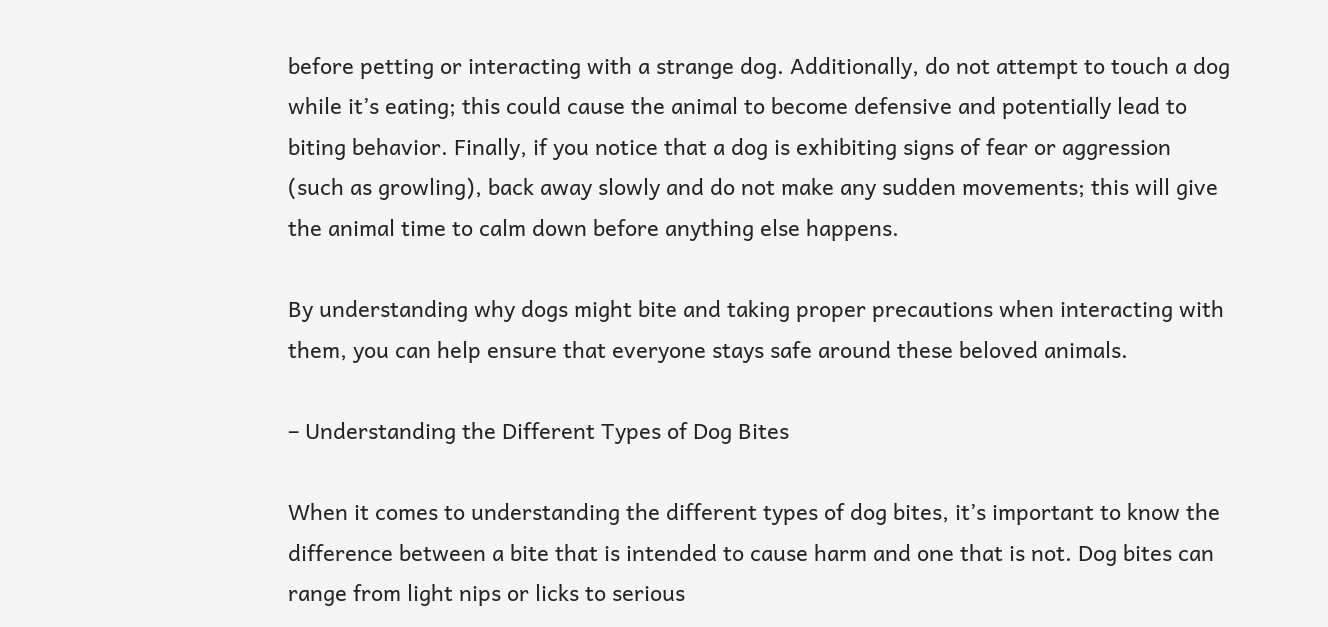before petting or interacting with a strange dog. Additionally, do not attempt to touch a dog while it’s eating; this could cause the animal to become defensive and potentially lead to biting behavior. Finally, if you notice that a dog is exhibiting signs of fear or aggression (such as growling), back away slowly and do not make any sudden movements; this will give the animal time to calm down before anything else happens.

By understanding why dogs might bite and taking proper precautions when interacting with them, you can help ensure that everyone stays safe around these beloved animals.

– Understanding the Different Types of Dog Bites

When it comes to understanding the different types of dog bites, it’s important to know the difference between a bite that is intended to cause harm and one that is not. Dog bites can range from light nips or licks to serious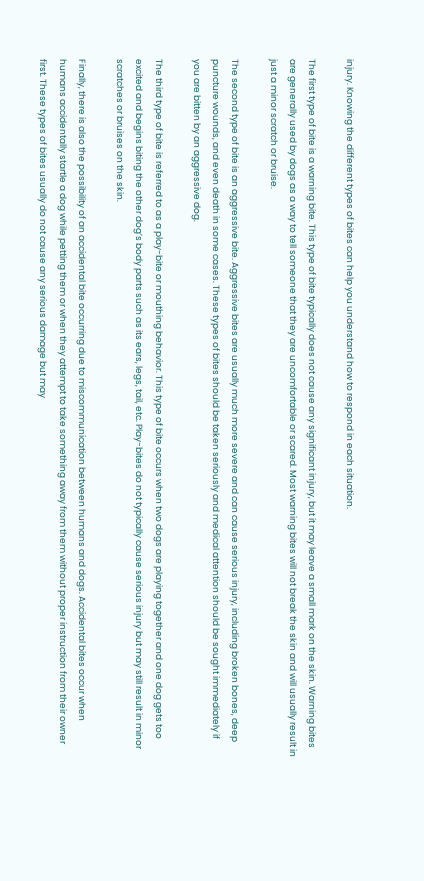injury. Knowing the different types of bites can help you understand how to respond in each situation.

The first type of bite is a warning bite. This type of bite typically does not cause any significant injury, but it may leave a small mark on the skin. Warning bites are generally used by dogs as a way to tell someone that they are uncomfortable or scared. Most warning bites will not break the skin and will usually result in just a minor scratch or bruise.

The second type of bite is an aggressive bite. Aggressive bites are usually much more severe and can cause serious injury, including broken bones, deep puncture wounds, and even death in some cases. These types of bites should be taken seriously and medical attention should be sought immediately if you are bitten by an aggressive dog.

The third type of bite is referred to as a play-bite or mouthing behavior. This type of bite occurs when two dogs are playing together and one dog gets too excited and begins biting the other dog’s body parts such as its ears, legs, tail, etc. Play-bites do not typically cause serious injury but may still result in minor scratches or bruises on the skin.

Finally, there is also the possibility of an accidental bite occurring due to miscommunication between humans and dogs. Accidental bites occur when humans accidentally startle a dog while petting them or when they attempt to take something away from them without proper instruction from their owner first. These types of bites usually do not cause any serious damage but may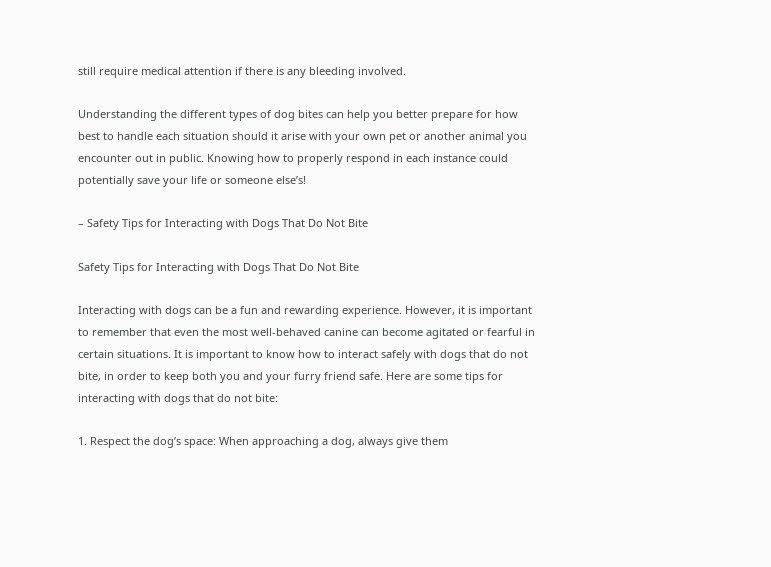still require medical attention if there is any bleeding involved.

Understanding the different types of dog bites can help you better prepare for how best to handle each situation should it arise with your own pet or another animal you encounter out in public. Knowing how to properly respond in each instance could potentially save your life or someone else’s!

– Safety Tips for Interacting with Dogs That Do Not Bite

Safety Tips for Interacting with Dogs That Do Not Bite

Interacting with dogs can be a fun and rewarding experience. However, it is important to remember that even the most well-behaved canine can become agitated or fearful in certain situations. It is important to know how to interact safely with dogs that do not bite, in order to keep both you and your furry friend safe. Here are some tips for interacting with dogs that do not bite:

1. Respect the dog’s space: When approaching a dog, always give them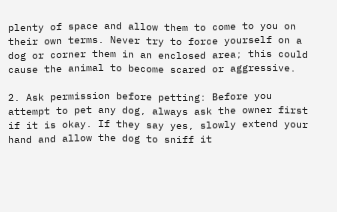plenty of space and allow them to come to you on their own terms. Never try to force yourself on a dog or corner them in an enclosed area; this could cause the animal to become scared or aggressive.

2. Ask permission before petting: Before you attempt to pet any dog, always ask the owner first if it is okay. If they say yes, slowly extend your hand and allow the dog to sniff it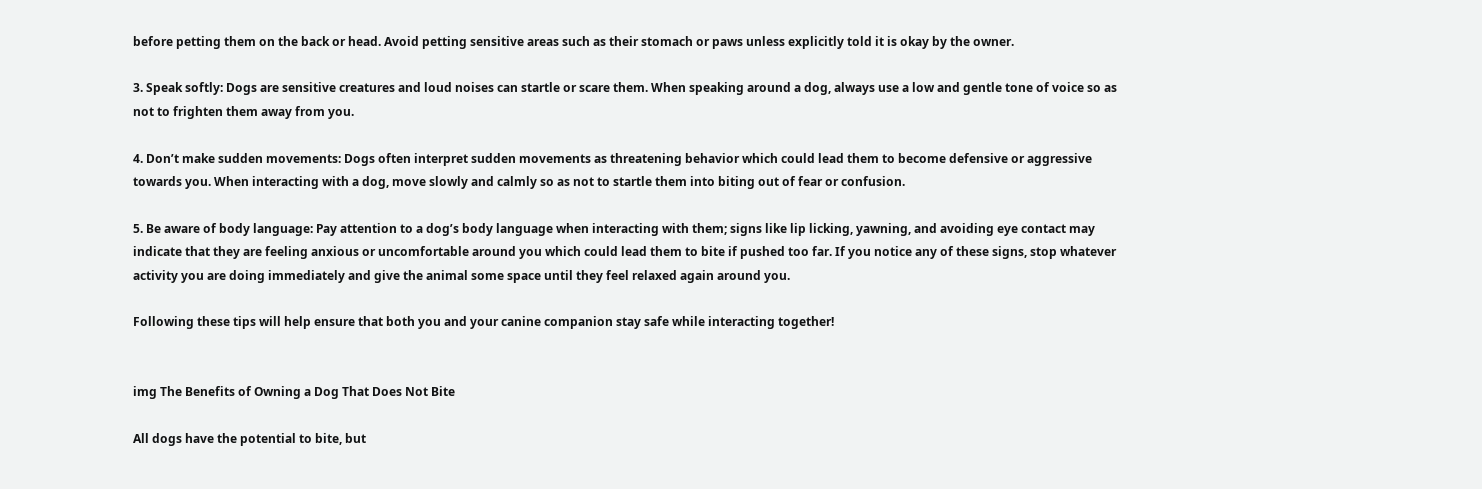before petting them on the back or head. Avoid petting sensitive areas such as their stomach or paws unless explicitly told it is okay by the owner.

3. Speak softly: Dogs are sensitive creatures and loud noises can startle or scare them. When speaking around a dog, always use a low and gentle tone of voice so as not to frighten them away from you.

4. Don’t make sudden movements: Dogs often interpret sudden movements as threatening behavior which could lead them to become defensive or aggressive towards you. When interacting with a dog, move slowly and calmly so as not to startle them into biting out of fear or confusion.

5. Be aware of body language: Pay attention to a dog’s body language when interacting with them; signs like lip licking, yawning, and avoiding eye contact may indicate that they are feeling anxious or uncomfortable around you which could lead them to bite if pushed too far. If you notice any of these signs, stop whatever activity you are doing immediately and give the animal some space until they feel relaxed again around you.

Following these tips will help ensure that both you and your canine companion stay safe while interacting together!


img The Benefits of Owning a Dog That Does Not Bite

All dogs have the potential to bite, but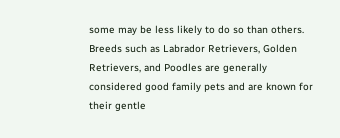some may be less likely to do so than others. Breeds such as Labrador Retrievers, Golden Retrievers, and Poodles are generally considered good family pets and are known for their gentle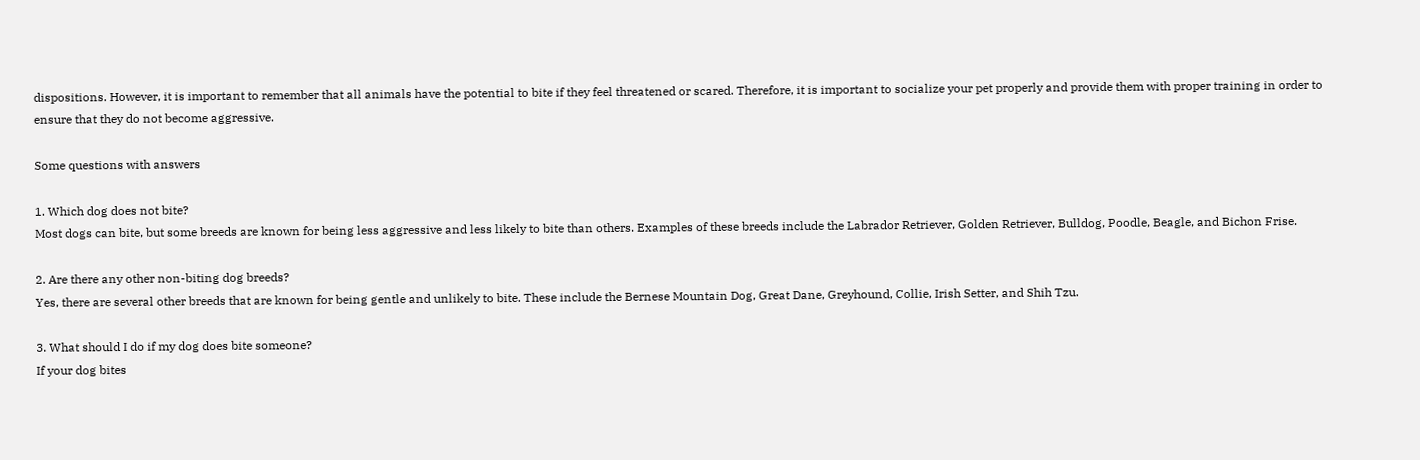dispositions. However, it is important to remember that all animals have the potential to bite if they feel threatened or scared. Therefore, it is important to socialize your pet properly and provide them with proper training in order to ensure that they do not become aggressive.

Some questions with answers

1. Which dog does not bite?
Most dogs can bite, but some breeds are known for being less aggressive and less likely to bite than others. Examples of these breeds include the Labrador Retriever, Golden Retriever, Bulldog, Poodle, Beagle, and Bichon Frise.

2. Are there any other non-biting dog breeds?
Yes, there are several other breeds that are known for being gentle and unlikely to bite. These include the Bernese Mountain Dog, Great Dane, Greyhound, Collie, Irish Setter, and Shih Tzu.

3. What should I do if my dog does bite someone?
If your dog bites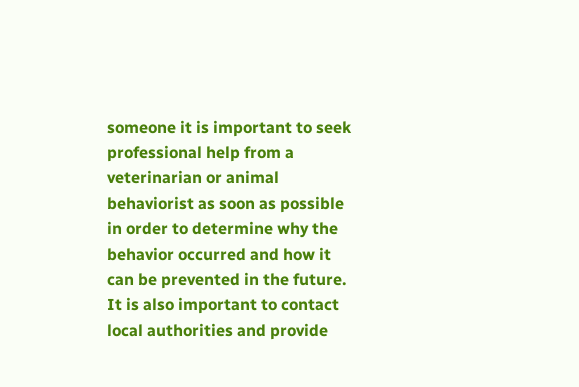someone it is important to seek professional help from a veterinarian or animal behaviorist as soon as possible in order to determine why the behavior occurred and how it can be prevented in the future. It is also important to contact local authorities and provide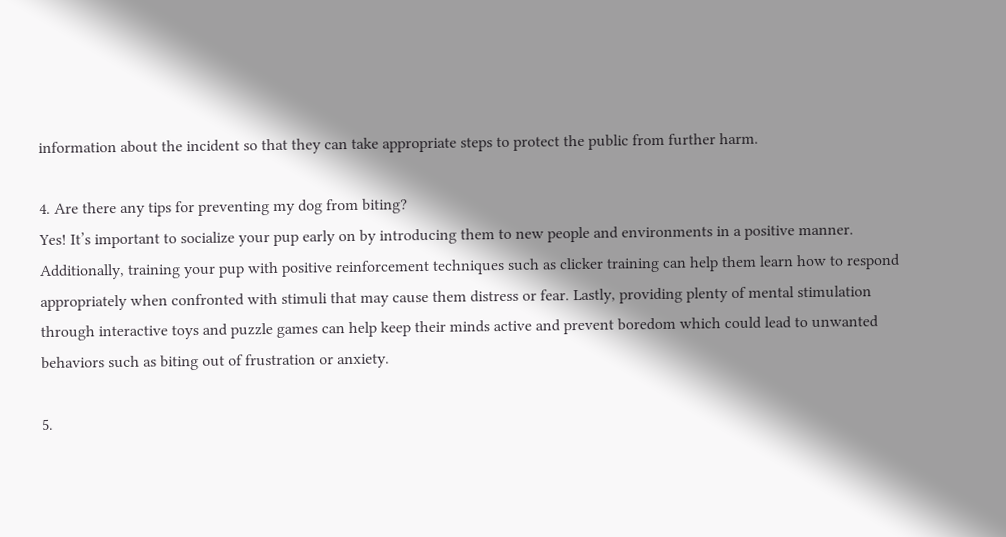information about the incident so that they can take appropriate steps to protect the public from further harm.

4. Are there any tips for preventing my dog from biting?
Yes! It’s important to socialize your pup early on by introducing them to new people and environments in a positive manner. Additionally, training your pup with positive reinforcement techniques such as clicker training can help them learn how to respond appropriately when confronted with stimuli that may cause them distress or fear. Lastly, providing plenty of mental stimulation through interactive toys and puzzle games can help keep their minds active and prevent boredom which could lead to unwanted behaviors such as biting out of frustration or anxiety.

5.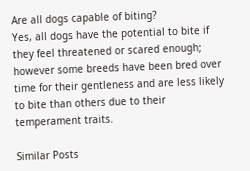Are all dogs capable of biting?
Yes, all dogs have the potential to bite if they feel threatened or scared enough; however some breeds have been bred over time for their gentleness and are less likely to bite than others due to their temperament traits.

Similar Posts